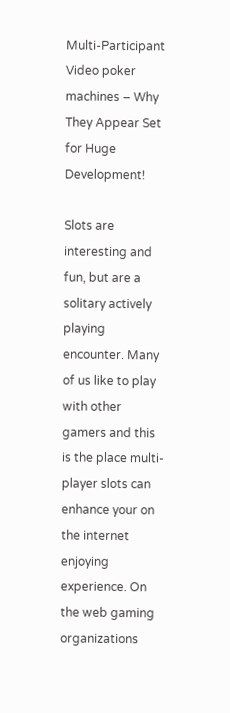Multi-Participant Video poker machines – Why They Appear Set for Huge Development!

Slots are interesting and fun, but are a solitary actively playing encounter. Many of us like to play with other gamers and this is the place multi-player slots can enhance your on the internet enjoying experience. On the web gaming organizations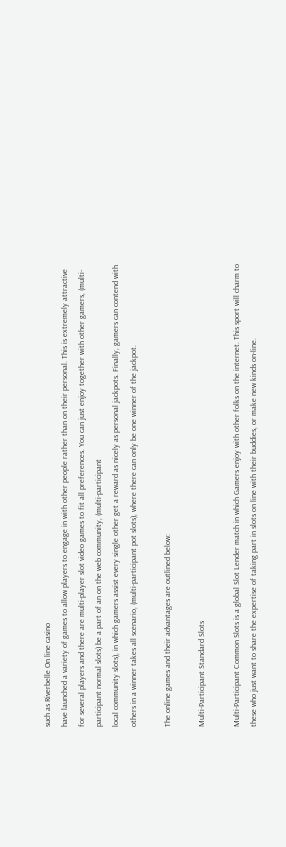such as Riverbelle On line casino
have launched a variety of games to allow players to engage in with other people rather than on their personal. This is extremely attractive for several players and there are multi-player slot video games to fit all preferences. You can just enjoy together with other gamers, (multi-participant normal slots) be a part of an on the web community, (multi-participant
local community slots), in which gamers assist every single other get a reward as nicely as personal jackpots. Finally, gamers can contend with others in a winner takes all scenario, (multi-participant pot slots), where there can only be one winner of the jackpot.

The online games and their advantages are outlined below:

Multi-Participant Standard Slots

Multi-Participant Common Slots is a global Slot Lender match in which Gamers enjoy with other folks on the internet. This sport will charm to these who just want to share the expertise of taking part in slots on line with their buddies, or make new kinds on-line.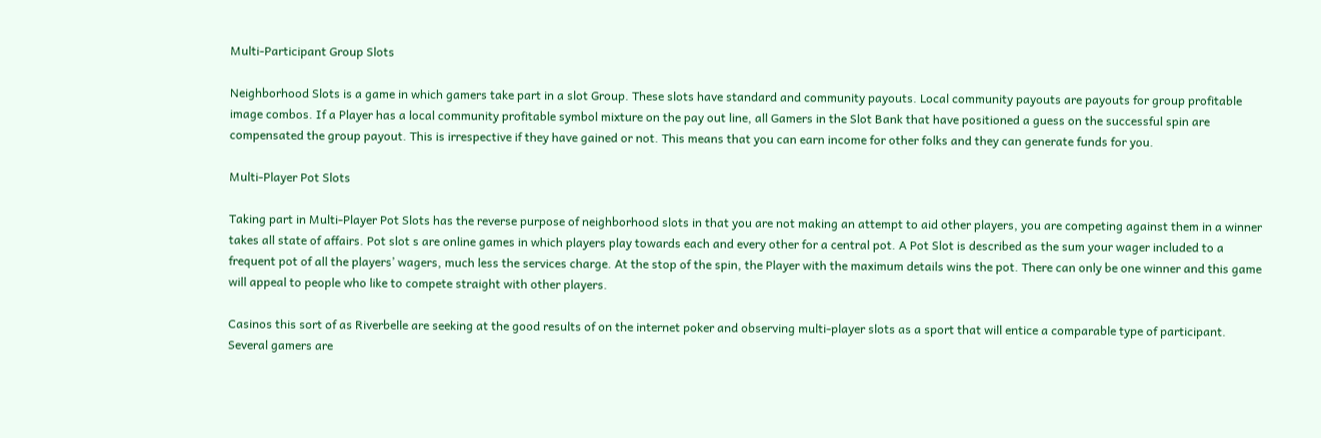Multi-Participant Group Slots

Neighborhood Slots is a game in which gamers take part in a slot Group. These slots have standard and community payouts. Local community payouts are payouts for group profitable image combos. If a Player has a local community profitable symbol mixture on the pay out line, all Gamers in the Slot Bank that have positioned a guess on the successful spin are compensated the group payout. This is irrespective if they have gained or not. This means that you can earn income for other folks and they can generate funds for you.

Multi-Player Pot Slots

Taking part in Multi-Player Pot Slots has the reverse purpose of neighborhood slots in that you are not making an attempt to aid other players, you are competing against them in a winner takes all state of affairs. Pot slot s are online games in which players play towards each and every other for a central pot. A Pot Slot is described as the sum your wager included to a frequent pot of all the players’ wagers, much less the services charge. At the stop of the spin, the Player with the maximum details wins the pot. There can only be one winner and this game will appeal to people who like to compete straight with other players.

Casinos this sort of as Riverbelle are seeking at the good results of on the internet poker and observing multi-player slots as a sport that will entice a comparable type of participant. Several gamers are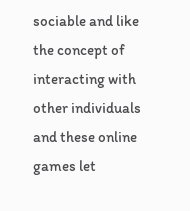sociable and like the concept of interacting with other individuals and these online games let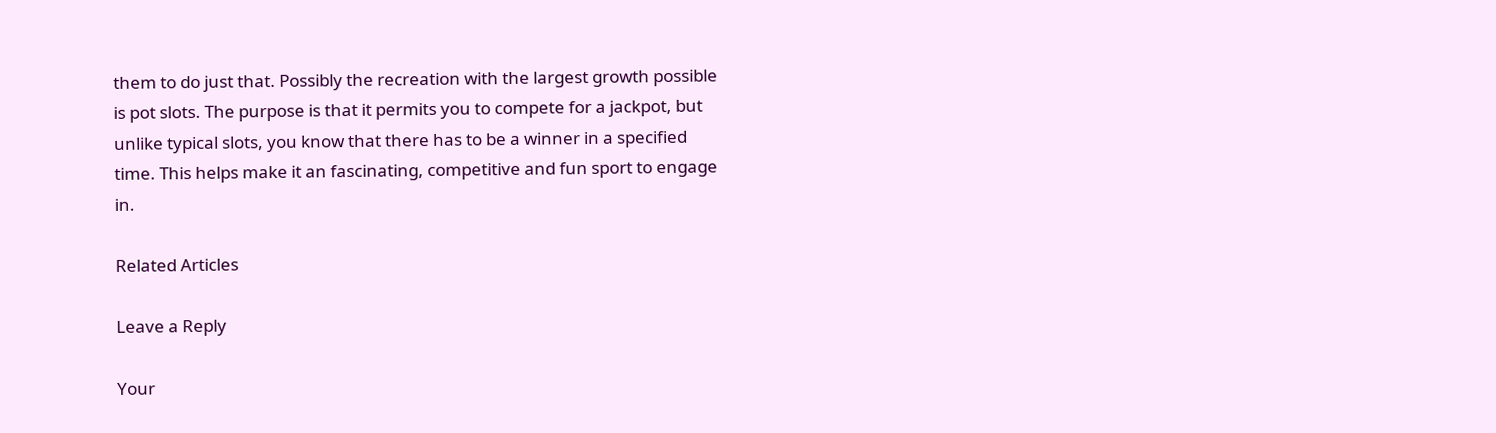them to do just that. Possibly the recreation with the largest growth possible is pot slots. The purpose is that it permits you to compete for a jackpot, but unlike typical slots, you know that there has to be a winner in a specified time. This helps make it an fascinating, competitive and fun sport to engage in.

Related Articles

Leave a Reply

Your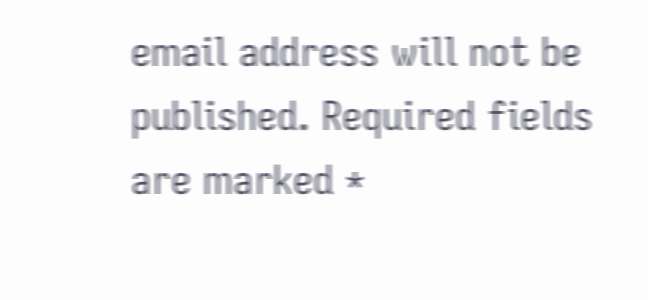email address will not be published. Required fields are marked *